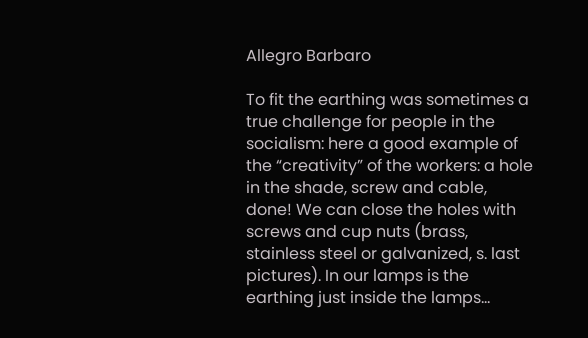Allegro Barbaro

To fit the earthing was sometimes a true challenge for people in the socialism: here a good example of the “creativity” of the workers: a hole in the shade, screw and cable, done! We can close the holes with screws and cup nuts (brass, stainless steel or galvanized, s. last pictures). In our lamps is the earthing just inside the lamps…